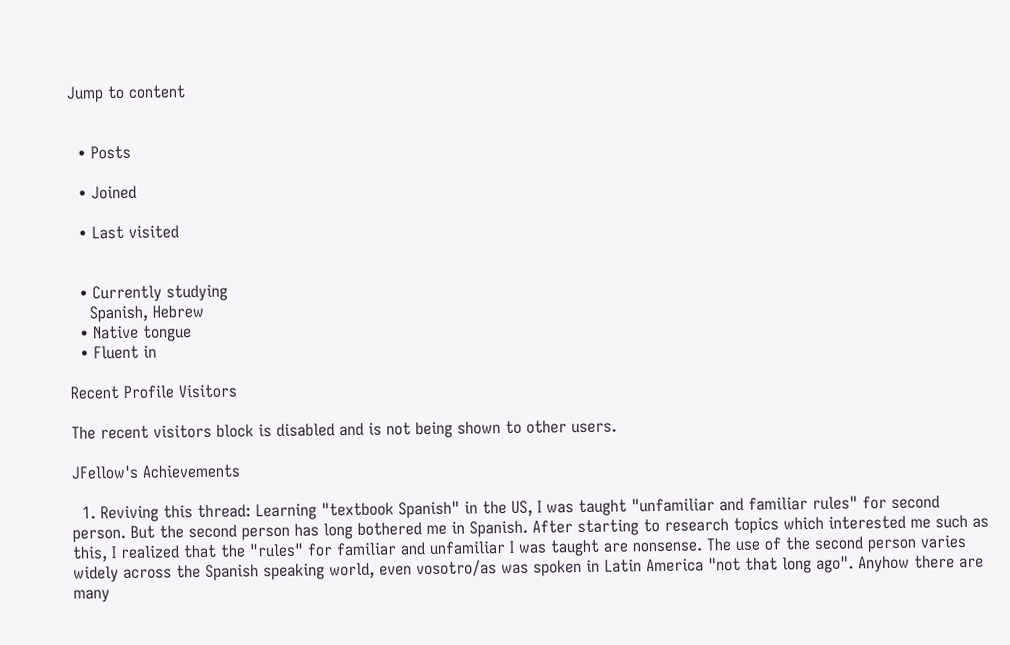Jump to content


  • Posts

  • Joined

  • Last visited


  • Currently studying
    Spanish, Hebrew
  • Native tongue
  • Fluent in

Recent Profile Visitors

The recent visitors block is disabled and is not being shown to other users.

JFellow's Achievements

  1. Reviving this thread: Learning "textbook Spanish" in the US, I was taught "unfamiliar and familiar rules" for second person. But the second person has long bothered me in Spanish. After starting to research topics which interested me such as this, I realized that the "rules" for familiar and unfamiliar I was taught are nonsense. The use of the second person varies widely across the Spanish speaking world, even vosotro/as was spoken in Latin America "not that long ago". Anyhow there are many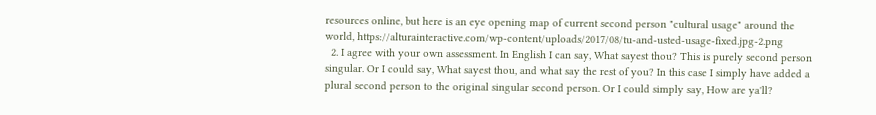resources online, but here is an eye opening map of current second person "cultural usage" around the world, https://alturainteractive.com/wp-content/uploads/2017/08/tu-and-usted-usage-fixed.jpg-2.png
  2. I agree with your own assessment. In English I can say, What sayest thou? This is purely second person singular. Or I could say, What sayest thou, and what say the rest of you? In this case I simply have added a plural second person to the original singular second person. Or I could simply say, How are ya'll?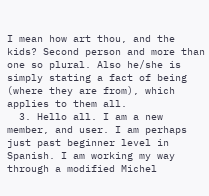I mean how art thou, and the kids? Second person and more than one so plural. Also he/she is simply stating a fact of being (where they are from), which applies to them all.
  3. Hello all. I am a new member, and user. I am perhaps just past beginner level in Spanish. I am working my way through a modified Michel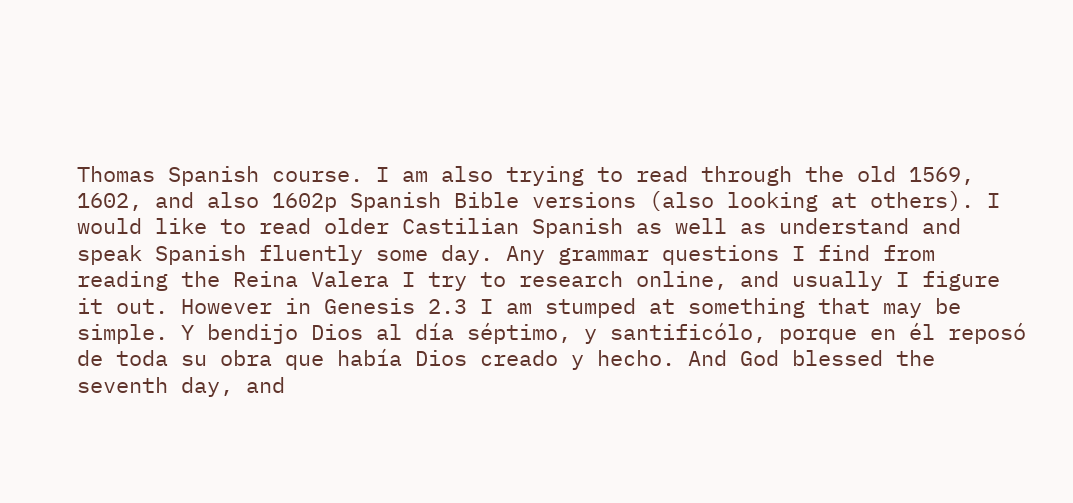Thomas Spanish course. I am also trying to read through the old 1569, 1602, and also 1602p Spanish Bible versions (also looking at others). I would like to read older Castilian Spanish as well as understand and speak Spanish fluently some day. Any grammar questions I find from reading the Reina Valera I try to research online, and usually I figure it out. However in Genesis 2.3 I am stumped at something that may be simple. Y bendijo Dios al día séptimo, y santificólo, porque en él reposó de toda su obra que había Dios creado y hecho. And God blessed the seventh day, and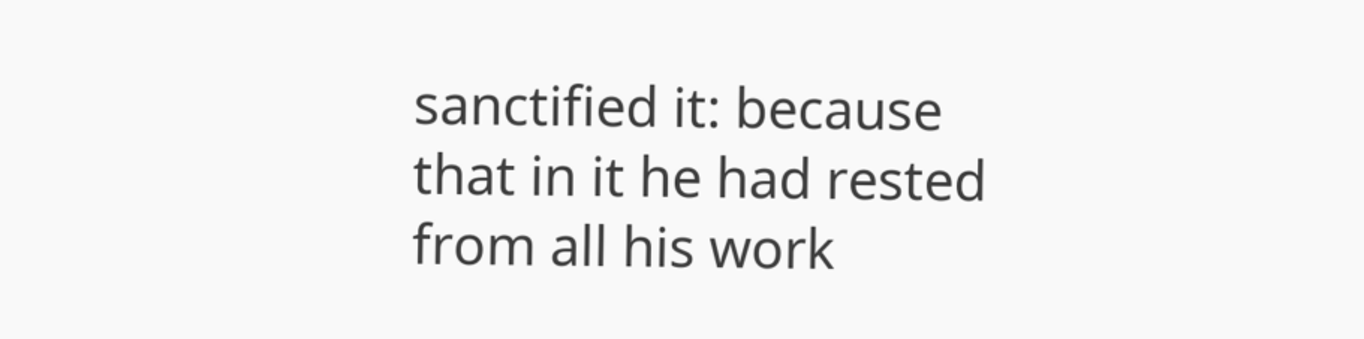sanctified it: because that in it he had rested from all his work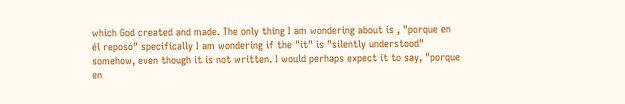which God created and made. The only thing I am wondering about is , "porque en él reposó" specifically I am wondering if the "it" is "silently understood" somehow, even though it is not written. I would perhaps expect it to say, "porque en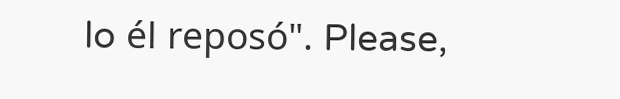lo él reposó". Please,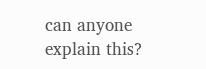can anyone explain this?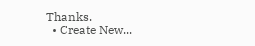Thanks.
  • Create New...